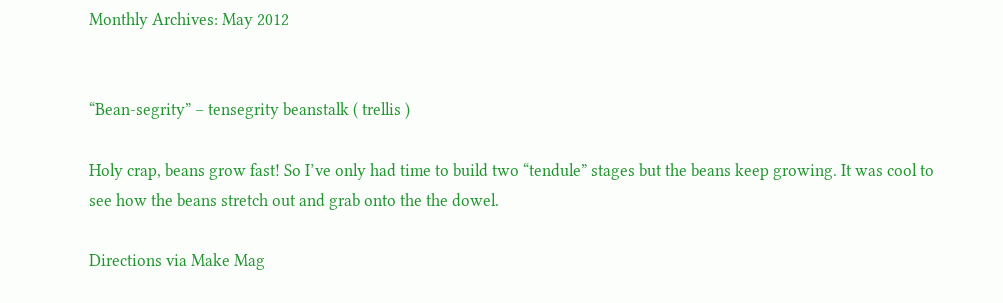Monthly Archives: May 2012


“Bean-segrity” – tensegrity beanstalk ( trellis )

Holy crap, beans grow fast! So I’ve only had time to build two “tendule” stages but the beans keep growing. It was cool to see how the beans stretch out and grab onto the the dowel.

Directions via Make Mag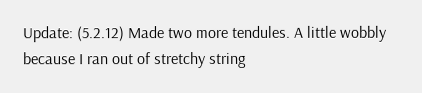Update: (5.2.12) Made two more tendules. A little wobbly because I ran out of stretchy string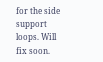for the side support loops. Will fix soon.